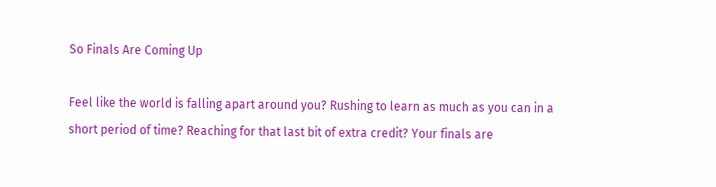So Finals Are Coming Up

Feel like the world is falling apart around you? Rushing to learn as much as you can in a short period of time? Reaching for that last bit of extra credit? Your finals are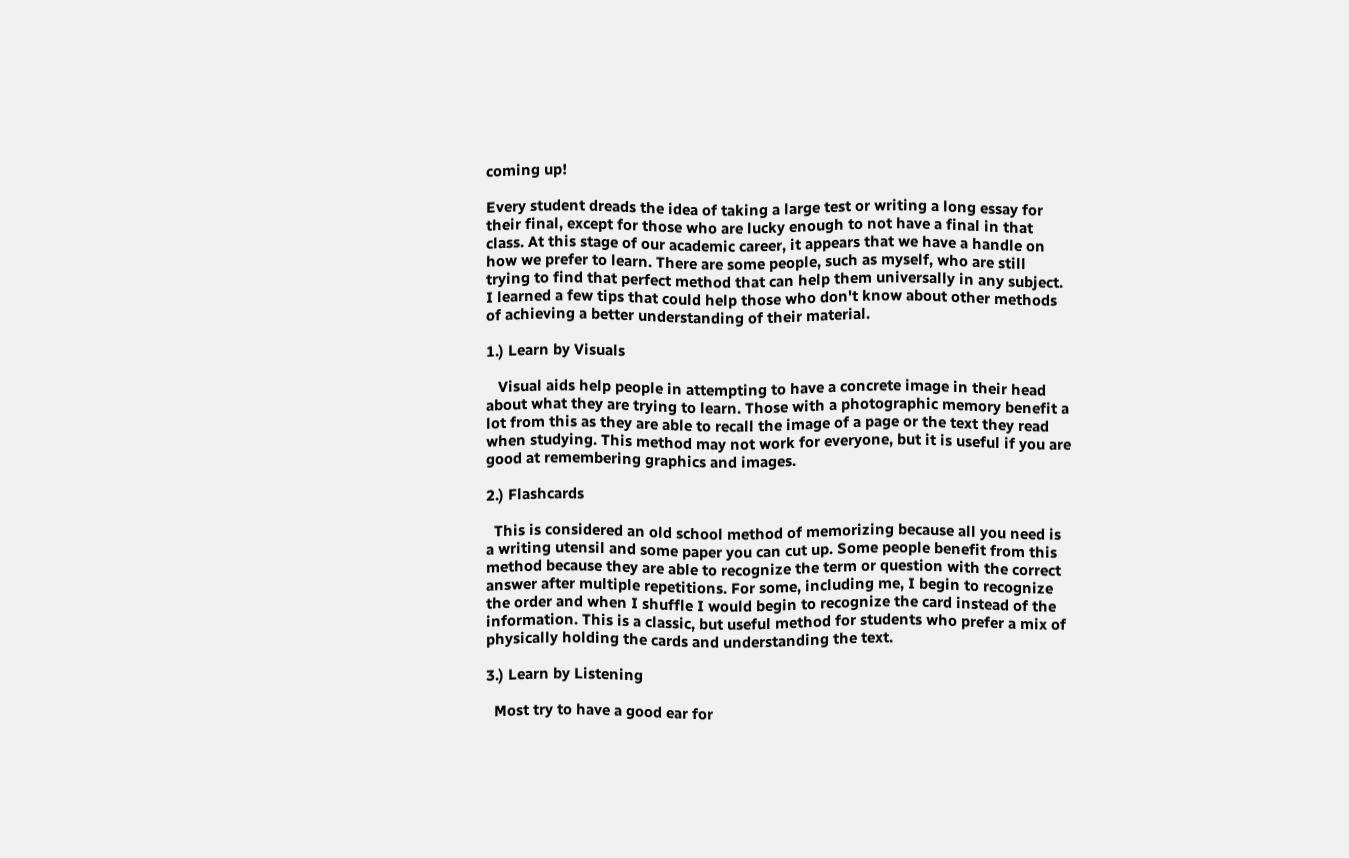coming up!

Every student dreads the idea of taking a large test or writing a long essay for their final, except for those who are lucky enough to not have a final in that class. At this stage of our academic career, it appears that we have a handle on how we prefer to learn. There are some people, such as myself, who are still trying to find that perfect method that can help them universally in any subject. I learned a few tips that could help those who don't know about other methods of achieving a better understanding of their material.

1.) Learn by Visuals

   Visual aids help people in attempting to have a concrete image in their head about what they are trying to learn. Those with a photographic memory benefit a lot from this as they are able to recall the image of a page or the text they read when studying. This method may not work for everyone, but it is useful if you are good at remembering graphics and images.

2.) Flashcards

  This is considered an old school method of memorizing because all you need is a writing utensil and some paper you can cut up. Some people benefit from this method because they are able to recognize the term or question with the correct answer after multiple repetitions. For some, including me, I begin to recognize the order and when I shuffle I would begin to recognize the card instead of the information. This is a classic, but useful method for students who prefer a mix of physically holding the cards and understanding the text.

3.) Learn by Listening

  Most try to have a good ear for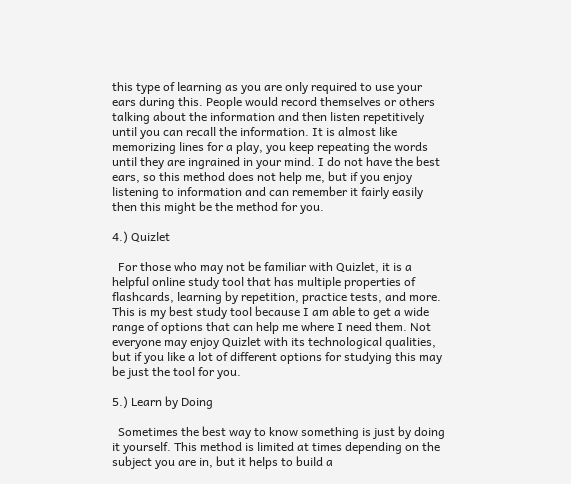this type of learning as you are only required to use your ears during this. People would record themselves or others talking about the information and then listen repetitively until you can recall the information. It is almost like memorizing lines for a play, you keep repeating the words until they are ingrained in your mind. I do not have the best ears, so this method does not help me, but if you enjoy listening to information and can remember it fairly easily then this might be the method for you.

4.) Quizlet

  For those who may not be familiar with Quizlet, it is a helpful online study tool that has multiple properties of flashcards, learning by repetition, practice tests, and more. This is my best study tool because I am able to get a wide range of options that can help me where I need them. Not everyone may enjoy Quizlet with its technological qualities, but if you like a lot of different options for studying this may be just the tool for you.

5.) Learn by Doing

  Sometimes the best way to know something is just by doing it yourself. This method is limited at times depending on the subject you are in, but it helps to build a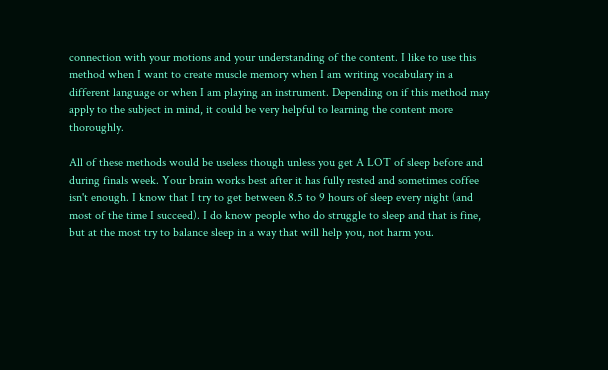connection with your motions and your understanding of the content. I like to use this method when I want to create muscle memory when I am writing vocabulary in a different language or when I am playing an instrument. Depending on if this method may apply to the subject in mind, it could be very helpful to learning the content more thoroughly.

All of these methods would be useless though unless you get A LOT of sleep before and during finals week. Your brain works best after it has fully rested and sometimes coffee isn't enough. I know that I try to get between 8.5 to 9 hours of sleep every night (and most of the time I succeed). I do know people who do struggle to sleep and that is fine, but at the most try to balance sleep in a way that will help you, not harm you.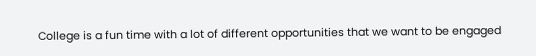College is a fun time with a lot of different opportunities that we want to be engaged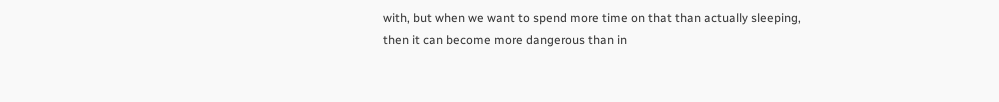with, but when we want to spend more time on that than actually sleeping, then it can become more dangerous than in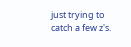just trying to catch a few z's.